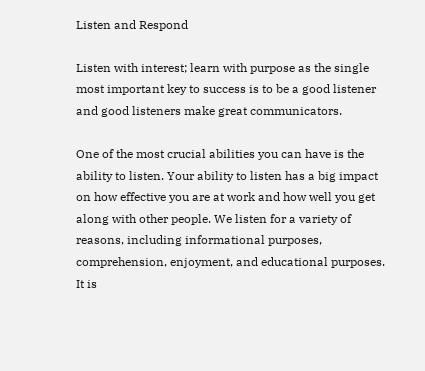Listen and Respond

Listen with interest; learn with purpose as the single most important key to success is to be a good listener and good listeners make great communicators.

One of the most crucial abilities you can have is the ability to listen. Your ability to listen has a big impact on how effective you are at work and how well you get along with other people. We listen for a variety of reasons, including informational purposes, comprehension, enjoyment, and educational purposes. It is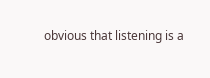obvious that listening is a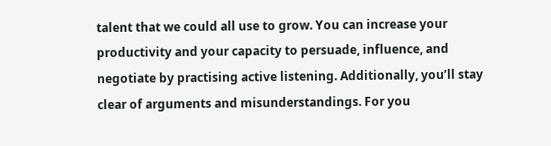talent that we could all use to grow. You can increase your productivity and your capacity to persuade, influence, and negotiate by practising active listening. Additionally, you’ll stay clear of arguments and misunderstandings. For you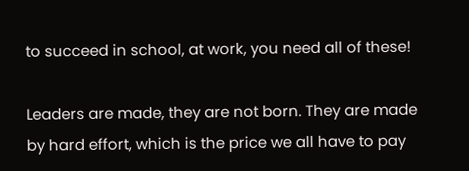to succeed in school, at work, you need all of these!

Leaders are made, they are not born. They are made by hard effort, which is the price we all have to pay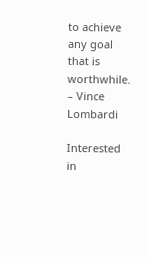to achieve any goal that is worthwhile. – Vince Lombardi

Interested in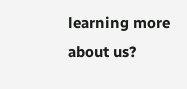learning more about us?